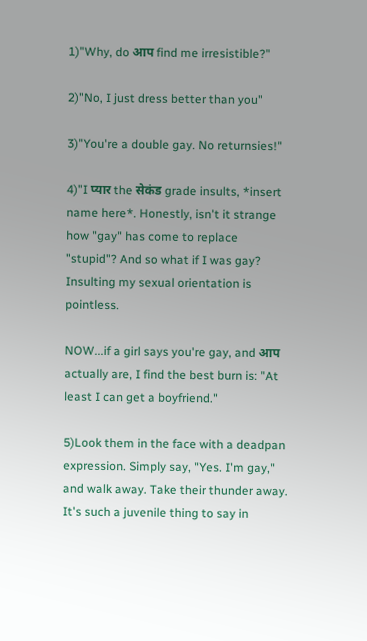1)"Why, do आप find me irresistible?"

2)"No, I just dress better than you"

3)"You're a double gay. No returnsies!"

4)"I प्यार the सेकंड grade insults, *insert name here*. Honestly, isn't it strange how "gay" has come to replace "stupid"? And so what if I was gay? Insulting my sexual orientation is pointless.

NOW...if a girl says you're gay, and आप actually are, I find the best burn is: "At least I can get a boyfriend."

5)Look them in the face with a deadpan expression. Simply say, "Yes. I'm gay," and walk away. Take their thunder away. It's such a juvenile thing to say in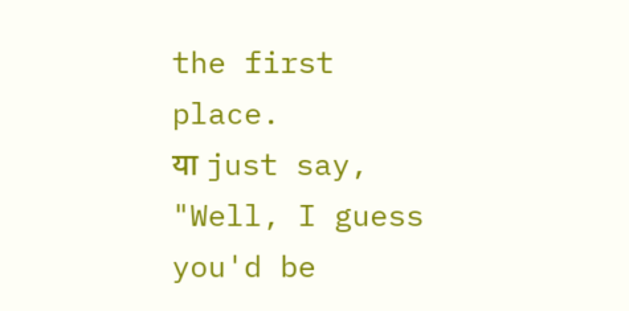the first place.
या just say, "Well, I guess you'd be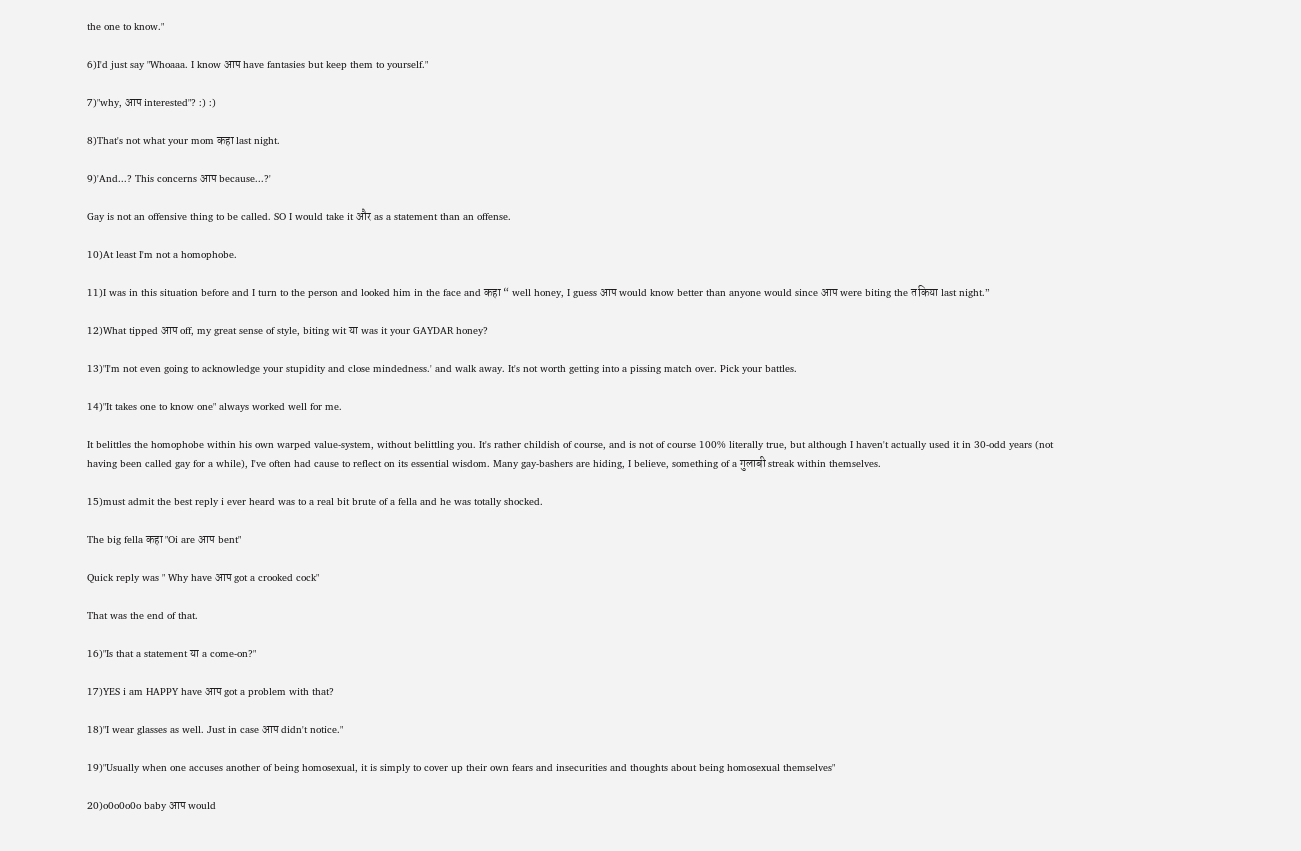the one to know."

6)I'd just say "Whoaaa. I know आप have fantasies but keep them to yourself."

7)"why, आप interested"? :) :)

8)That's not what your mom कहा last night.

9)'And...? This concerns आप because...?'

Gay is not an offensive thing to be called. SO I would take it और as a statement than an offense.

10)At least I'm not a homophobe.

11)I was in this situation before and I turn to the person and looked him in the face and कहा “ well honey, I guess आप would know better than anyone would since आप were biting the तकिया last night.”

12)What tipped आप off, my great sense of style, biting wit या was it your GAYDAR honey?

13)"I'm not even going to acknowledge your stupidity and close mindedness.' and walk away. It's not worth getting into a pissing match over. Pick your battles.

14)"It takes one to know one" always worked well for me.

It belittles the homophobe within his own warped value-system, without belittling you. It's rather childish of course, and is not of course 100% literally true, but although I haven't actually used it in 30-odd years (not having been called gay for a while), I've often had cause to reflect on its essential wisdom. Many gay-bashers are hiding, I believe, something of a गुलाबी streak within themselves.

15)must admit the best reply i ever heard was to a real bit brute of a fella and he was totally shocked.

The big fella कहा "Oi are आप bent"

Quick reply was " Why have आप got a crooked cock"

That was the end of that.

16)"Is that a statement या a come-on?"

17)YES i am HAPPY have आप got a problem with that?

18)"I wear glasses as well. Just in case आप didn't notice."

19)"Usually when one accuses another of being homosexual, it is simply to cover up their own fears and insecurities and thoughts about being homosexual themselves"

20)o0o0o0o baby आप would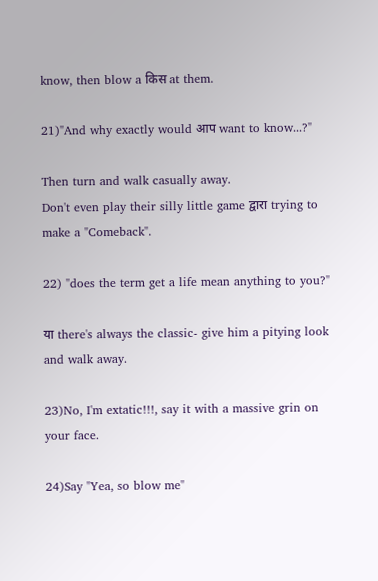know, then blow a किस at them.

21)"And why exactly would आप want to know...?"

Then turn and walk casually away.
Don't even play their silly little game द्वारा trying to make a "Comeback".

22) "does the term get a life mean anything to you?"

या there's always the classic- give him a pitying look and walk away.

23)No, I'm extatic!!!, say it with a massive grin on your face.

24)Say "Yea, so blow me"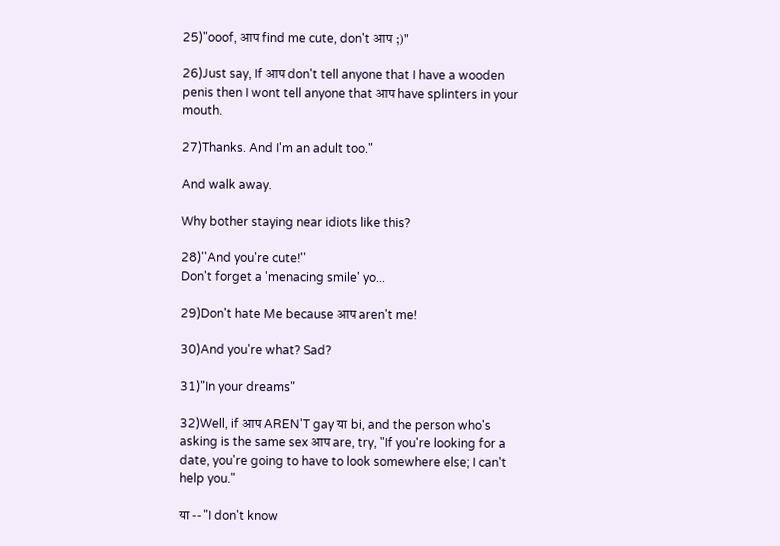25)"ooof, आप find me cute, don't आप ;)"

26)Just say, If आप don't tell anyone that I have a wooden penis then I wont tell anyone that आप have splinters in your mouth.

27)Thanks. And I'm an adult too."

And walk away.

Why bother staying near idiots like this?

28)''And you're cute!''
Don't forget a 'menacing smile' yo...

29)Don't hate Me because आप aren't me!

30)And you're what? Sad?

31)"In your dreams"

32)Well, if आप AREN'T gay या bi, and the person who's asking is the same sex आप are, try, "If you're looking for a date, you're going to have to look somewhere else; I can't help you."

या -- "I don't know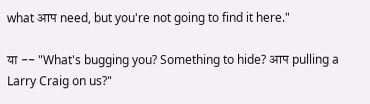what आप need, but you're not going to find it here."

या -- "What's bugging you? Something to hide? आप pulling a Larry Craig on us?"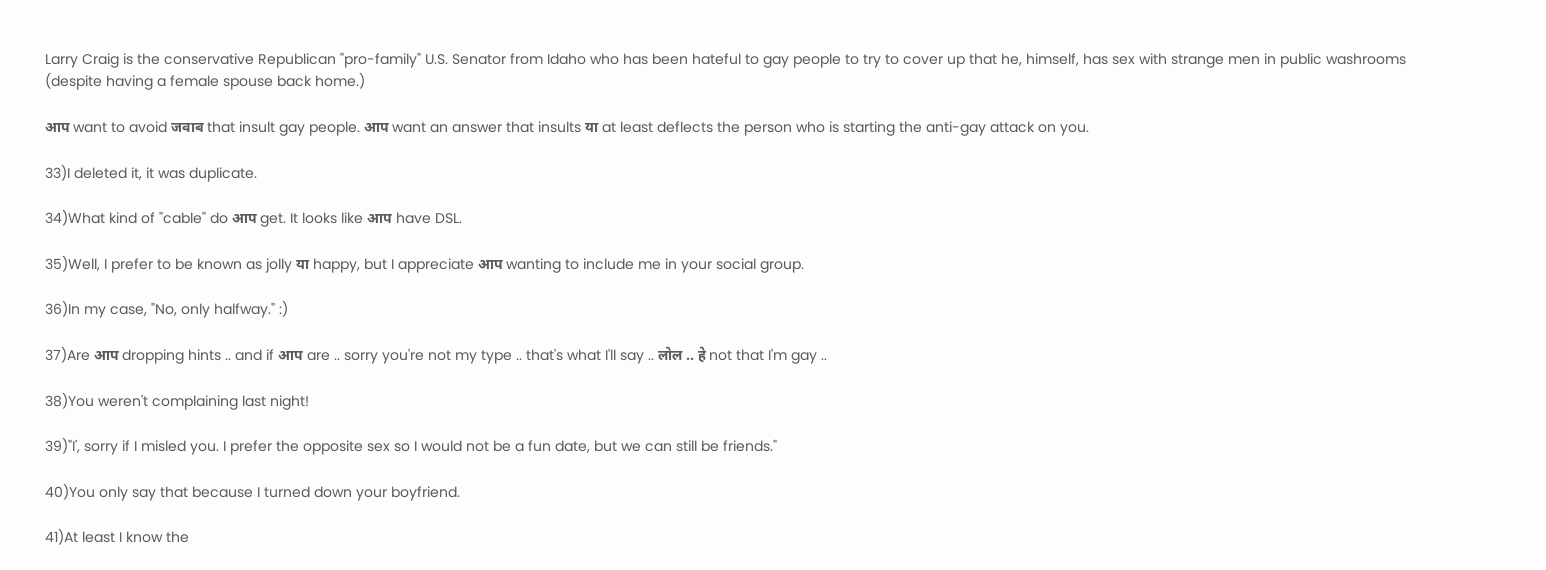Larry Craig is the conservative Republican "pro-family" U.S. Senator from Idaho who has been hateful to gay people to try to cover up that he, himself, has sex with strange men in public washrooms (despite having a female spouse back home.)

आप want to avoid जवाब that insult gay people. आप want an answer that insults या at least deflects the person who is starting the anti-gay attack on you.

33)I deleted it, it was duplicate.

34)What kind of "cable" do आप get. It looks like आप have DSL.

35)Well, I prefer to be known as jolly या happy, but I appreciate आप wanting to include me in your social group.

36)In my case, "No, only halfway." :)

37)Are आप dropping hints .. and if आप are .. sorry you're not my type .. that's what I'll say .. लोल .. हे not that I'm gay ..

38)You weren't complaining last night!

39)"I', sorry if I misled you. I prefer the opposite sex so I would not be a fun date, but we can still be friends."

40)You only say that because I turned down your boyfriend.

41)At least I know the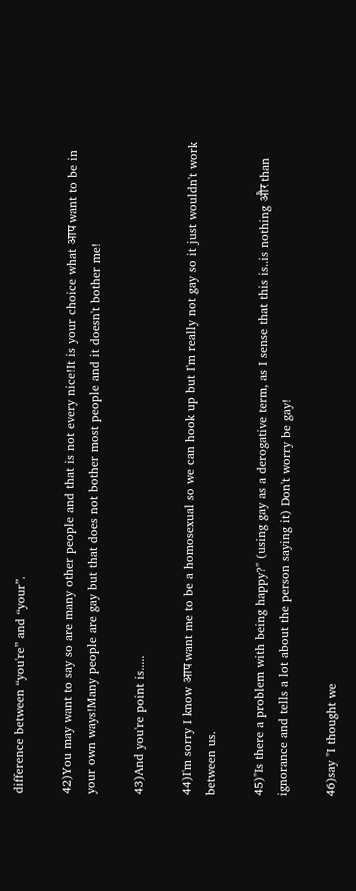difference between “you're” and “your”.

42)You may want to say so are many other people and that is not every nice!It is your choice what आप want to be in your own ways!Many people are gay but that does not bother most people and it doesn't bother me!

43)And you're point is.....

44)I'm sorry I know आप want me to be a homosexual so we can hook up but I'm really not gay so it just wouldn't work between us.

45)"Is there a problem with being happy?" (using gay as a derogative term, as I sense that this is..is nothing और than ignorance and tells a lot about the person saying it) Don't worry be gay!

46)say "I thought we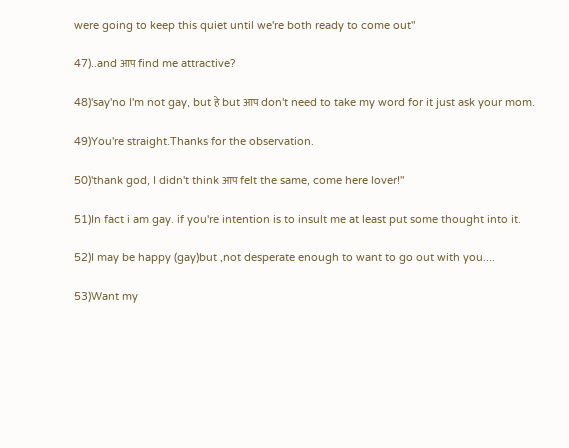were going to keep this quiet until we're both ready to come out"

47)..and आप find me attractive?

48)'say'no I'm not gay, but हे but आप don't need to take my word for it just ask your mom.

49)You're straight.Thanks for the observation.

50)'thank god, I didn't think आप felt the same, come here lover!"

51)In fact i am gay. if you're intention is to insult me at least put some thought into it.

52)I may be happy (gay)but ,not desperate enough to want to go out with you....

53)Want my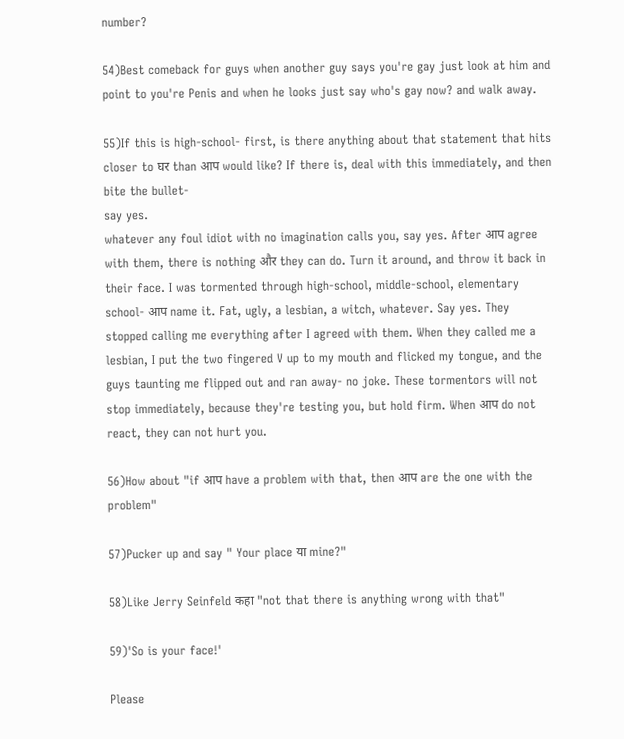number?

54)Best comeback for guys when another guy says you're gay just look at him and point to you're Penis and when he looks just say who's gay now? and walk away.

55)If this is high-school- first, is there anything about that statement that hits closer to घर than आप would like? If there is, deal with this immediately, and then bite the bullet-
say yes.
whatever any foul idiot with no imagination calls you, say yes. After आप agree with them, there is nothing और they can do. Turn it around, and throw it back in their face. I was tormented through high-school, middle-school, elementary school- आप name it. Fat, ugly, a lesbian, a witch, whatever. Say yes. They stopped calling me everything after I agreed with them. When they called me a lesbian, I put the two fingered V up to my mouth and flicked my tongue, and the guys taunting me flipped out and ran away- no joke. These tormentors will not stop immediately, because they're testing you, but hold firm. When आप do not react, they can not hurt you.

56)How about "if आप have a problem with that, then आप are the one with the problem"

57)Pucker up and say " Your place या mine?"

58)Like Jerry Seinfeld कहा "not that there is anything wrong with that"

59)'So is your face!'

Please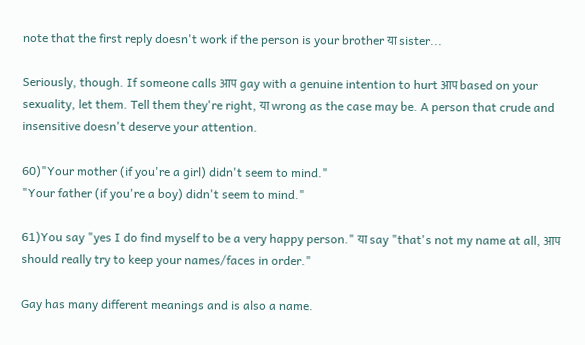note that the first reply doesn't work if the person is your brother या sister...

Seriously, though. If someone calls आप gay with a genuine intention to hurt आप based on your sexuality, let them. Tell them they're right, या wrong as the case may be. A person that crude and insensitive doesn't deserve your attention.

60)"Your mother (if you're a girl) didn't seem to mind."
"Your father (if you're a boy) didn't seem to mind."

61)You say "yes I do find myself to be a very happy person." या say "that's not my name at all, आप should really try to keep your names/faces in order."

Gay has many different meanings and is also a name.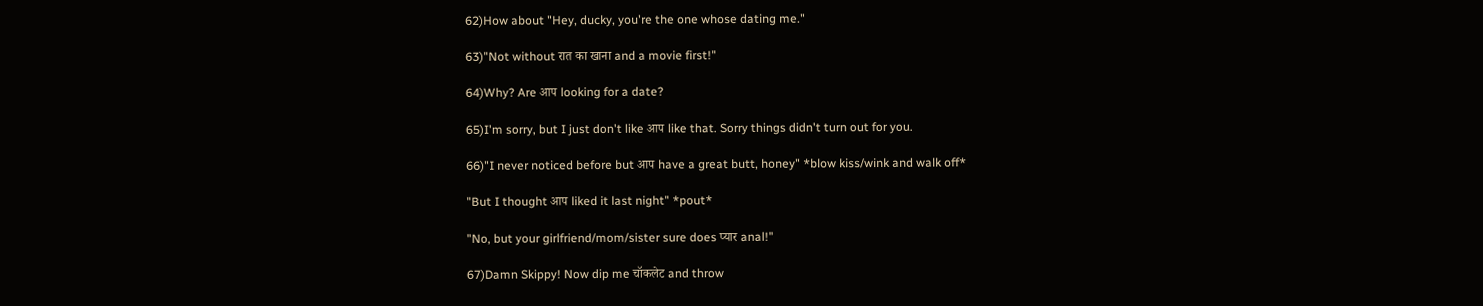62)How about "Hey, ducky, you're the one whose dating me."

63)"Not without रात का खाना and a movie first!"

64)Why? Are आप looking for a date?

65)I'm sorry, but I just don't like आप like that. Sorry things didn't turn out for you.

66)"I never noticed before but आप have a great butt, honey" *blow kiss/wink and walk off*

"But I thought आप liked it last night" *pout*

"No, but your girlfriend/mom/sister sure does प्यार anal!"

67)Damn Skippy! Now dip me चॉकलेट and throw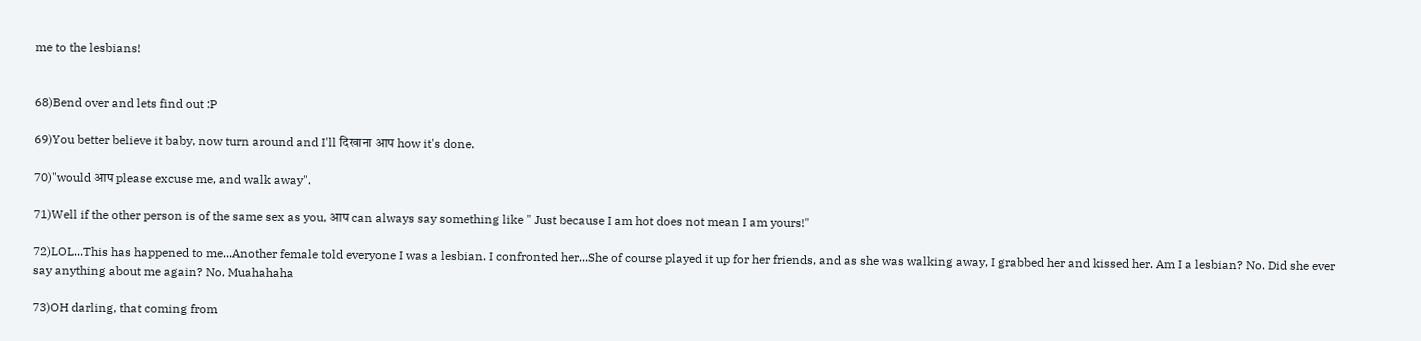me to the lesbians!


68)Bend over and lets find out :P

69)You better believe it baby, now turn around and I'll दिखाना आप how it's done.

70)"would आप please excuse me, and walk away".

71)Well if the other person is of the same sex as you, आप can always say something like " Just because I am hot does not mean I am yours!"

72)LOL...This has happened to me...Another female told everyone I was a lesbian. I confronted her...She of course played it up for her friends, and as she was walking away, I grabbed her and kissed her. Am I a lesbian? No. Did she ever say anything about me again? No. Muahahaha

73)OH darling, that coming from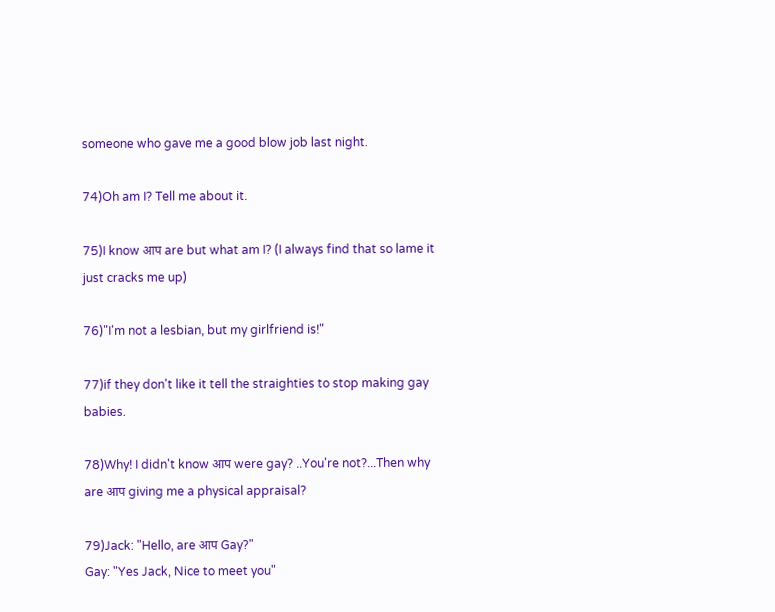someone who gave me a good blow job last night.

74)Oh am I? Tell me about it.

75)I know आप are but what am I? (I always find that so lame it just cracks me up)

76)"I'm not a lesbian, but my girlfriend is!"

77)if they don't like it tell the straighties to stop making gay babies.

78)Why! I didn't know आप were gay? ..You're not?...Then why are आप giving me a physical appraisal?

79)Jack: "Hello, are आप Gay?"
Gay: "Yes Jack, Nice to meet you"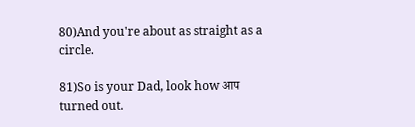80)And you're about as straight as a circle.

81)So is your Dad, look how आप turned out.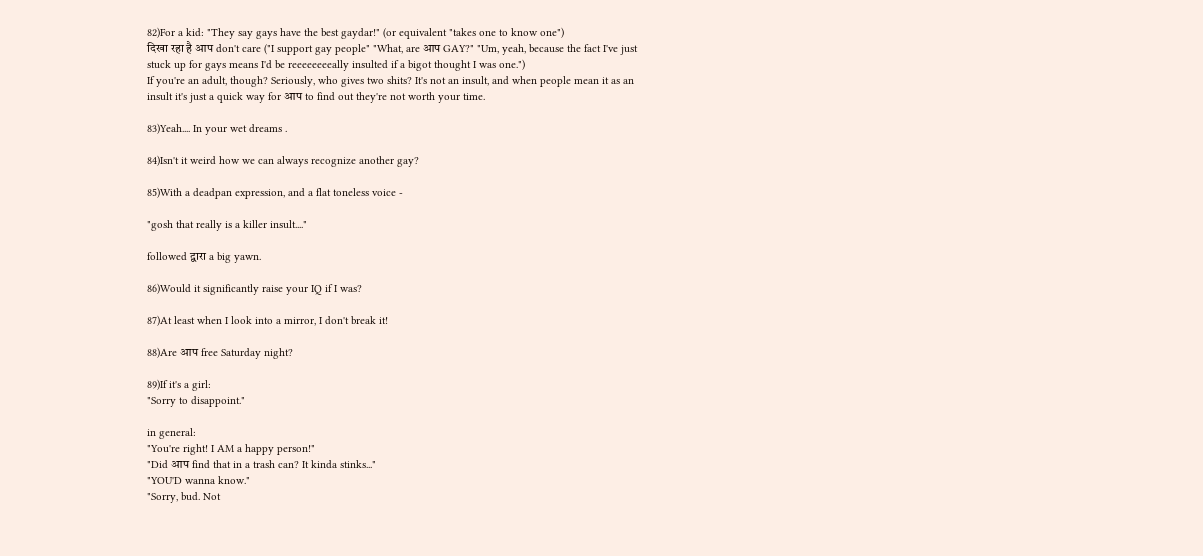82)For a kid: "They say gays have the best gaydar!" (or equivalent "takes one to know one")
दिखा रहा है आप don't care ("I support gay people" "What, are आप GAY?" "Um, yeah, because the fact I've just stuck up for gays means I'd be reeeeeeeeally insulted if a bigot thought I was one.")
If you're an adult, though? Seriously, who gives two shits? It's not an insult, and when people mean it as an insult it's just a quick way for आप to find out they're not worth your time.

83)Yeah.... In your wet dreams .

84)Isn't it weird how we can always recognize another gay?

85)With a deadpan expression, and a flat toneless voice -

"gosh that really is a killer insult...."

followed द्वारा a big yawn.

86)Would it significantly raise your IQ if I was?

87)At least when I look into a mirror, I don't break it!

88)Are आप free Saturday night?

89)If it's a girl:
"Sorry to disappoint."

in general:
"You're right! I AM a happy person!"
"Did आप find that in a trash can? It kinda stinks..."
"YOU'D wanna know."
"Sorry, bud. Not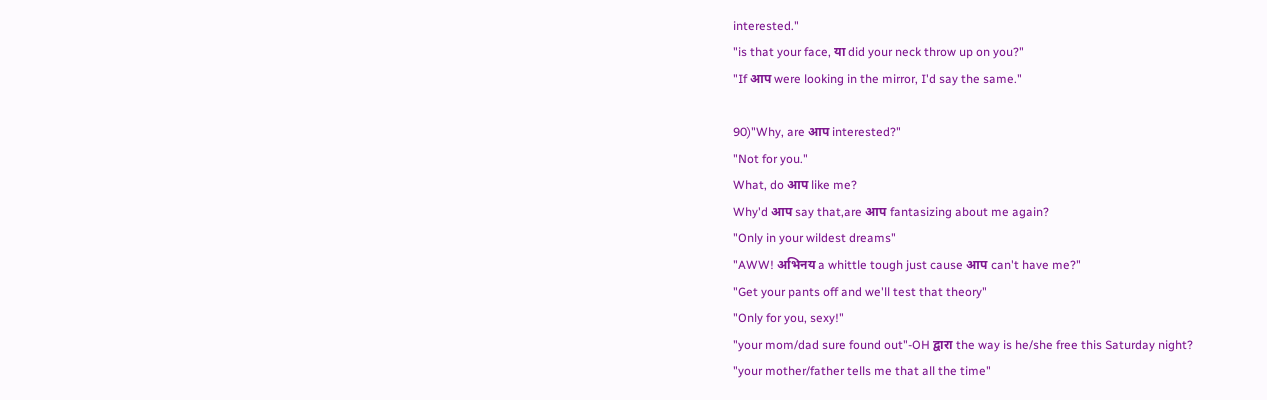interested."
"is that your face, या did your neck throw up on you?"
"If आप were looking in the mirror, I'd say the same."

90)"Why, are आप interested?"
"Not for you."
What, do आप like me?
Why'd आप say that,are आप fantasizing about me again?
"Only in your wildest dreams"
"AWW! अभिनय a whittle tough just cause आप can't have me?"
"Get your pants off and we'll test that theory"
"Only for you, sexy!"
"your mom/dad sure found out"-OH द्वारा the way is he/she free this Saturday night?
"your mother/father tells me that all the time"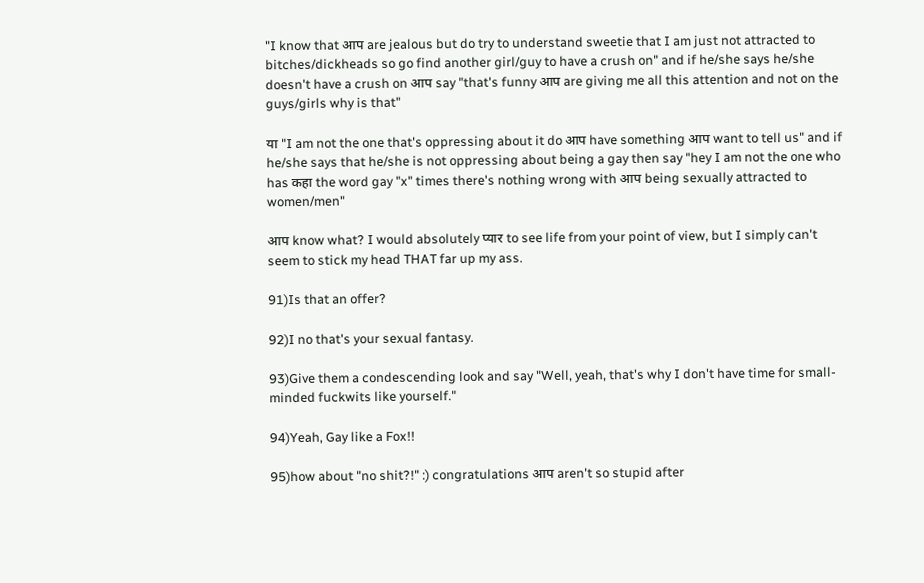"I know that आप are jealous but do try to understand sweetie that I am just not attracted to bitches/dickheads so go find another girl/guy to have a crush on" and if he/she says he/she doesn't have a crush on आप say "that's funny आप are giving me all this attention and not on the guys/girls why is that"

या "I am not the one that's oppressing about it do आप have something आप want to tell us" and if he/she says that he/she is not oppressing about being a gay then say "hey I am not the one who has कहा the word gay "x" times there's nothing wrong with आप being sexually attracted to women/men"

आप know what? I would absolutely प्यार to see life from your point of view, but I simply can't seem to stick my head THAT far up my ass.

91)Is that an offer?

92)I no that's your sexual fantasy.

93)Give them a condescending look and say "Well, yeah, that's why I don't have time for small-minded fuckwits like yourself."

94)Yeah, Gay like a Fox!!

95)how about "no shit?!" :) congratulations आप aren't so stupid after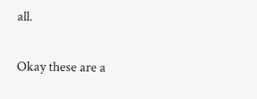all.

Okay these are a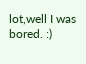lot,well I was bored. :)